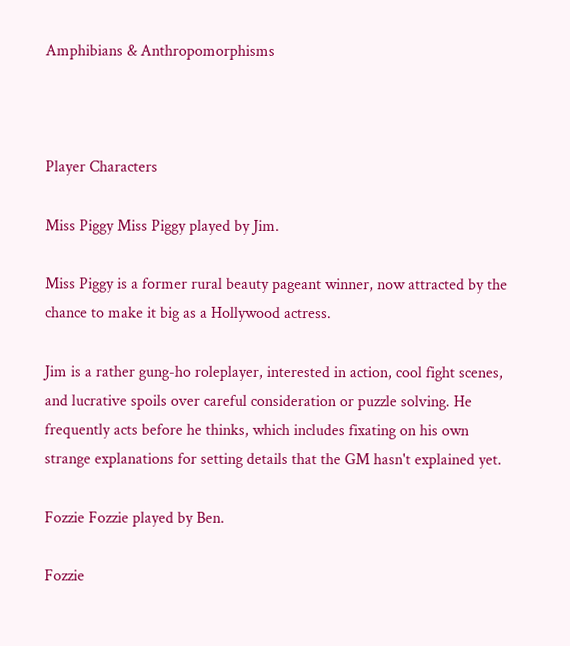Amphibians & Anthropomorphisms



Player Characters

Miss Piggy Miss Piggy played by Jim.

Miss Piggy is a former rural beauty pageant winner, now attracted by the chance to make it big as a Hollywood actress.

Jim is a rather gung-ho roleplayer, interested in action, cool fight scenes, and lucrative spoils over careful consideration or puzzle solving. He frequently acts before he thinks, which includes fixating on his own strange explanations for setting details that the GM hasn't explained yet.

Fozzie Fozzie played by Ben.

Fozzie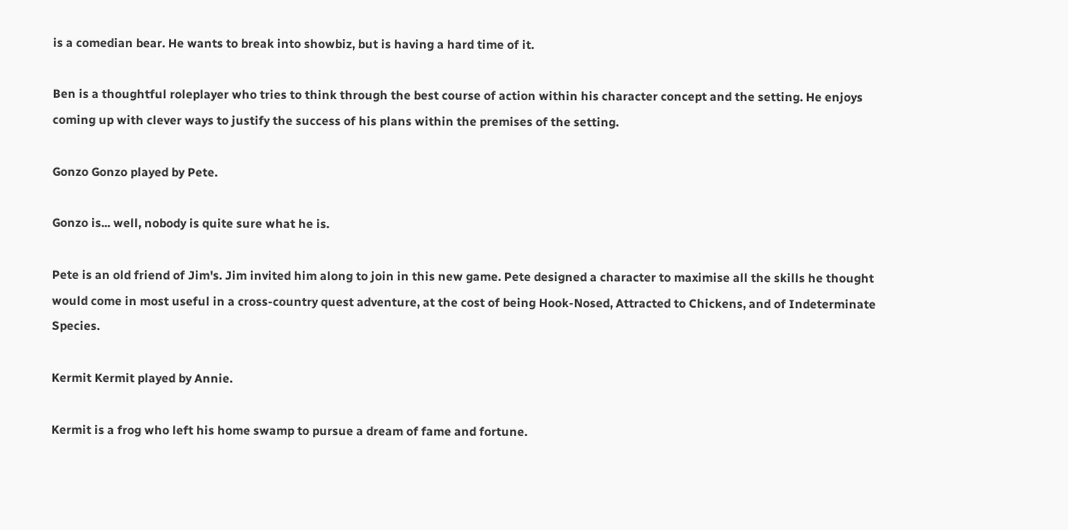is a comedian bear. He wants to break into showbiz, but is having a hard time of it.

Ben is a thoughtful roleplayer who tries to think through the best course of action within his character concept and the setting. He enjoys coming up with clever ways to justify the success of his plans within the premises of the setting.

Gonzo Gonzo played by Pete.

Gonzo is... well, nobody is quite sure what he is.

Pete is an old friend of Jim's. Jim invited him along to join in this new game. Pete designed a character to maximise all the skills he thought would come in most useful in a cross-country quest adventure, at the cost of being Hook-Nosed, Attracted to Chickens, and of Indeterminate Species.

Kermit Kermit played by Annie.

Kermit is a frog who left his home swamp to pursue a dream of fame and fortune.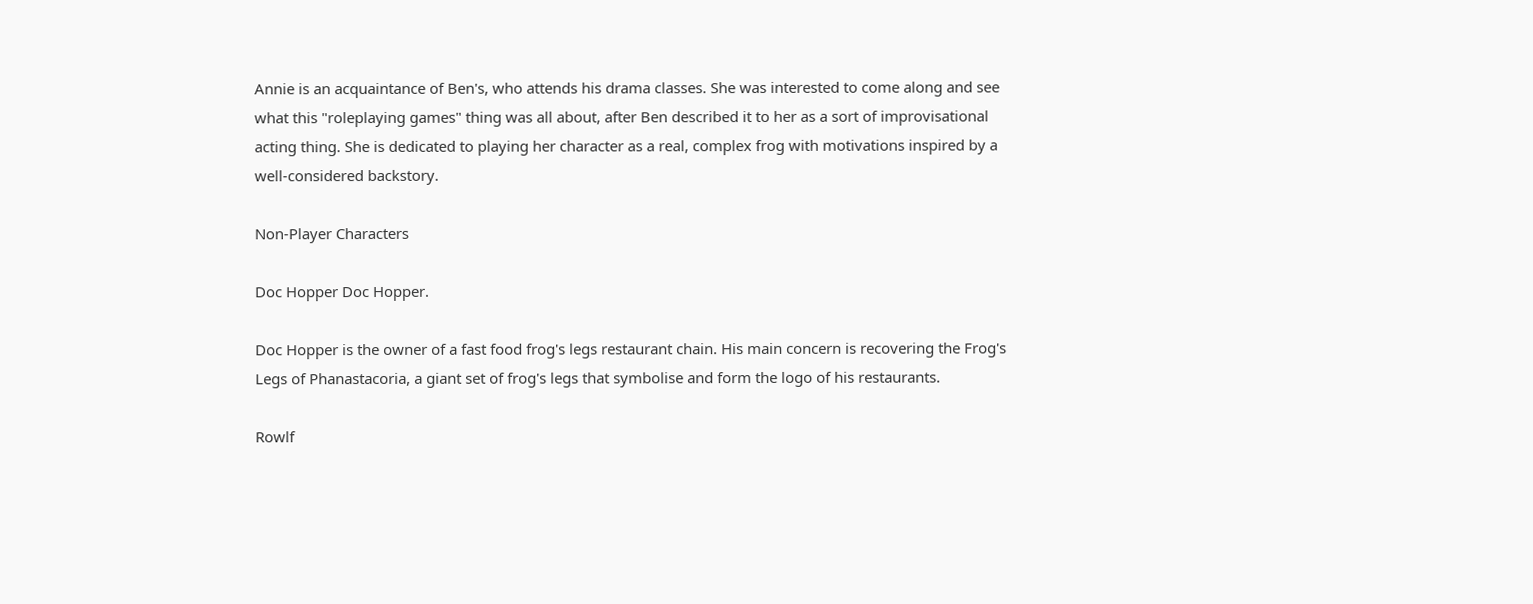Annie is an acquaintance of Ben's, who attends his drama classes. She was interested to come along and see what this "roleplaying games" thing was all about, after Ben described it to her as a sort of improvisational acting thing. She is dedicated to playing her character as a real, complex frog with motivations inspired by a well-considered backstory.

Non-Player Characters

Doc Hopper Doc Hopper.

Doc Hopper is the owner of a fast food frog's legs restaurant chain. His main concern is recovering the Frog's Legs of Phanastacoria, a giant set of frog's legs that symbolise and form the logo of his restaurants.

Rowlf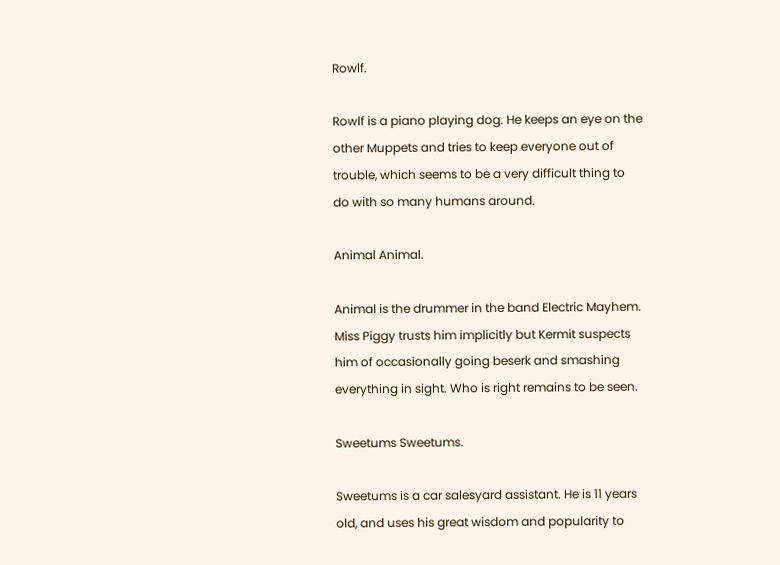Rowlf.

Rowlf is a piano playing dog. He keeps an eye on the other Muppets and tries to keep everyone out of trouble, which seems to be a very difficult thing to do with so many humans around.

Animal Animal.

Animal is the drummer in the band Electric Mayhem. Miss Piggy trusts him implicitly but Kermit suspects him of occasionally going beserk and smashing everything in sight. Who is right remains to be seen.

Sweetums Sweetums.

Sweetums is a car salesyard assistant. He is 11 years old, and uses his great wisdom and popularity to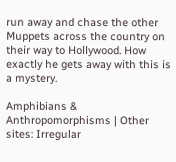run away and chase the other Muppets across the country on their way to Hollywood. How exactly he gets away with this is a mystery.

Amphibians & Anthropomorphisms | Other sites: Irregular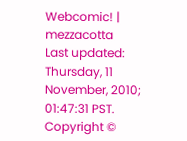Webcomic! | mezzacotta
Last updated: Thursday, 11 November, 2010; 01:47:31 PST.
Copyright ©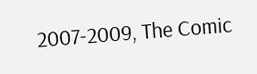2007-2009, The Comic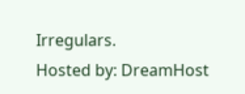Irregulars.
Hosted by: DreamHost